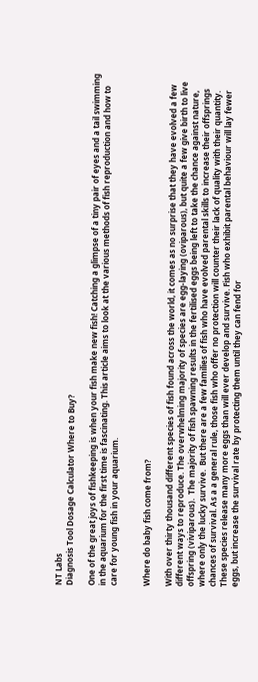NT Labs
Diagnosis Tool Dosage Calculator Where to Buy?

One of the great joys of fishkeeping is when your fish make new fish! Catching a glimpse of a tiny pair of eyes and a tail swimming in the aquarium for the first time is fascinating. This article aims to look at the various methods of fish reproduction and how to care for young fish in your aquarium.


Where do baby fish come from?

With over thirty thousand different species of fish found across the world, it comes as no surprise that they have evolved a few different ways to reproduce. The overwhelming majority of species are egg-laying (oviparous), but quite a few give birth to live offspring (viviparous).  The majority of fish spawning results in the fertilised eggs being left to take the chance against nature, where only the lucky survive.  But there are a few families of fish who have evolved parental skills to increase their offsprings chances of survival. As a a general rule, those fish who offer no protection will counter their lack of quality with their quantity. These species release many more eggs than will ever develop and survive. Fish who exhibit parental behaviour will lay fewer eggs, but increase the survival rate by protecting them until they can fend for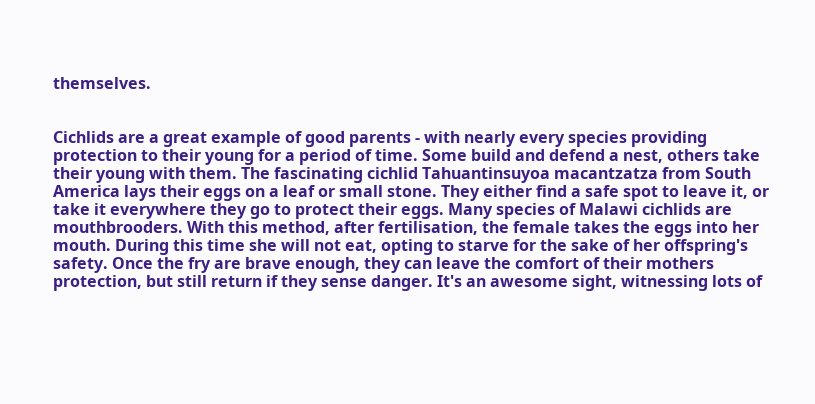themselves.


Cichlids are a great example of good parents - with nearly every species providing protection to their young for a period of time. Some build and defend a nest, others take their young with them. The fascinating cichlid Tahuantinsuyoa macantzatza from South America lays their eggs on a leaf or small stone. They either find a safe spot to leave it, or take it everywhere they go to protect their eggs. Many species of Malawi cichlids are mouthbrooders. With this method, after fertilisation, the female takes the eggs into her mouth. During this time she will not eat, opting to starve for the sake of her offspring's safety. Once the fry are brave enough, they can leave the comfort of their mothers protection, but still return if they sense danger. It's an awesome sight, witnessing lots of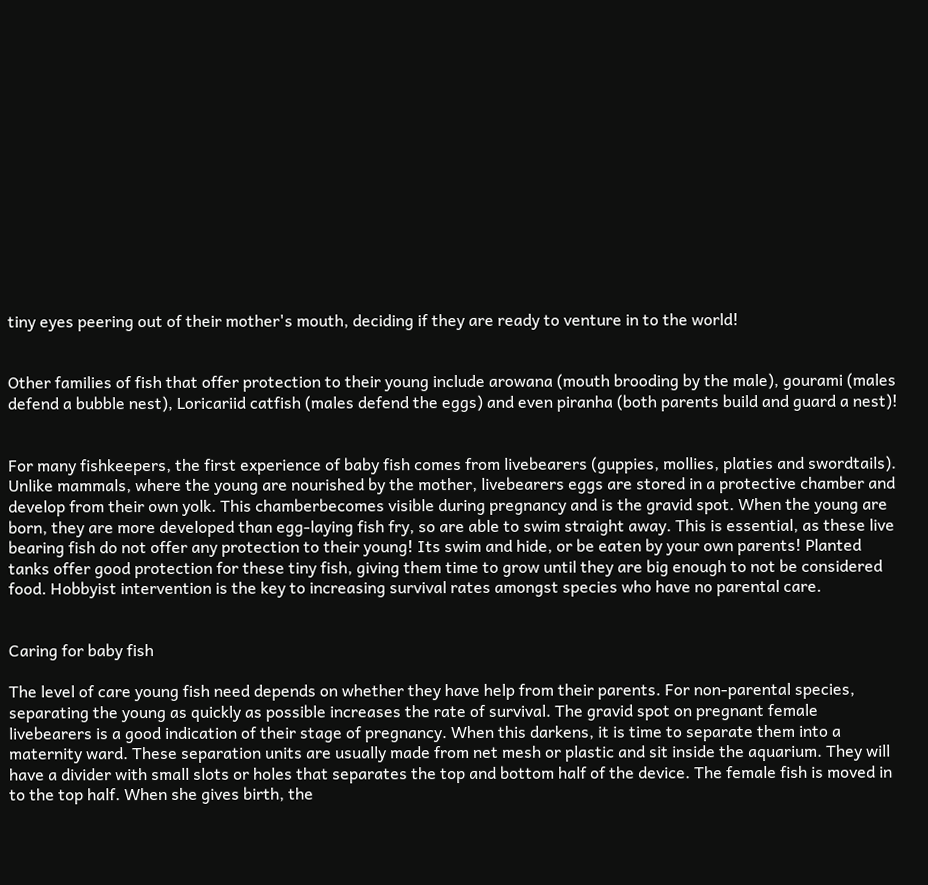tiny eyes peering out of their mother's mouth, deciding if they are ready to venture in to the world!


Other families of fish that offer protection to their young include arowana (mouth brooding by the male), gourami (males defend a bubble nest), Loricariid catfish (males defend the eggs) and even piranha (both parents build and guard a nest)!


For many fishkeepers, the first experience of baby fish comes from livebearers (guppies, mollies, platies and swordtails). Unlike mammals, where the young are nourished by the mother, livebearers eggs are stored in a protective chamber and develop from their own yolk. This chamberbecomes visible during pregnancy and is the gravid spot. When the young are born, they are more developed than egg-laying fish fry, so are able to swim straight away. This is essential, as these live bearing fish do not offer any protection to their young! Its swim and hide, or be eaten by your own parents! Planted tanks offer good protection for these tiny fish, giving them time to grow until they are big enough to not be considered food. Hobbyist intervention is the key to increasing survival rates amongst species who have no parental care.


Caring for baby fish

The level of care young fish need depends on whether they have help from their parents. For non-parental species, separating the young as quickly as possible increases the rate of survival. The gravid spot on pregnant female livebearers is a good indication of their stage of pregnancy. When this darkens, it is time to separate them into a maternity ward. These separation units are usually made from net mesh or plastic and sit inside the aquarium. They will have a divider with small slots or holes that separates the top and bottom half of the device. The female fish is moved in to the top half. When she gives birth, the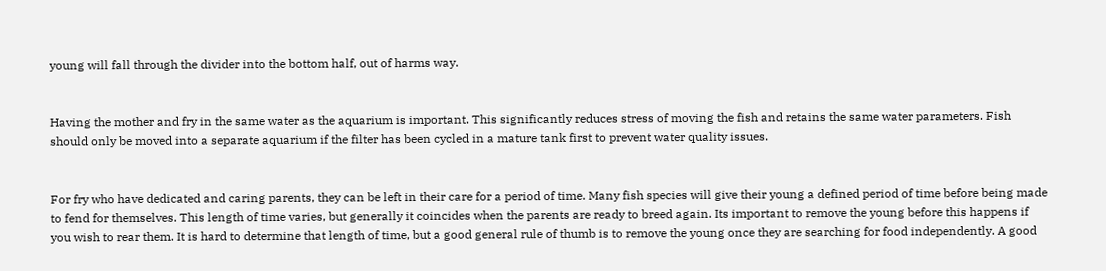young will fall through the divider into the bottom half, out of harms way.


Having the mother and fry in the same water as the aquarium is important. This significantly reduces stress of moving the fish and retains the same water parameters. Fish should only be moved into a separate aquarium if the filter has been cycled in a mature tank first to prevent water quality issues.


For fry who have dedicated and caring parents, they can be left in their care for a period of time. Many fish species will give their young a defined period of time before being made to fend for themselves. This length of time varies, but generally it coincides when the parents are ready to breed again. Its important to remove the young before this happens if you wish to rear them. It is hard to determine that length of time, but a good general rule of thumb is to remove the young once they are searching for food independently. A good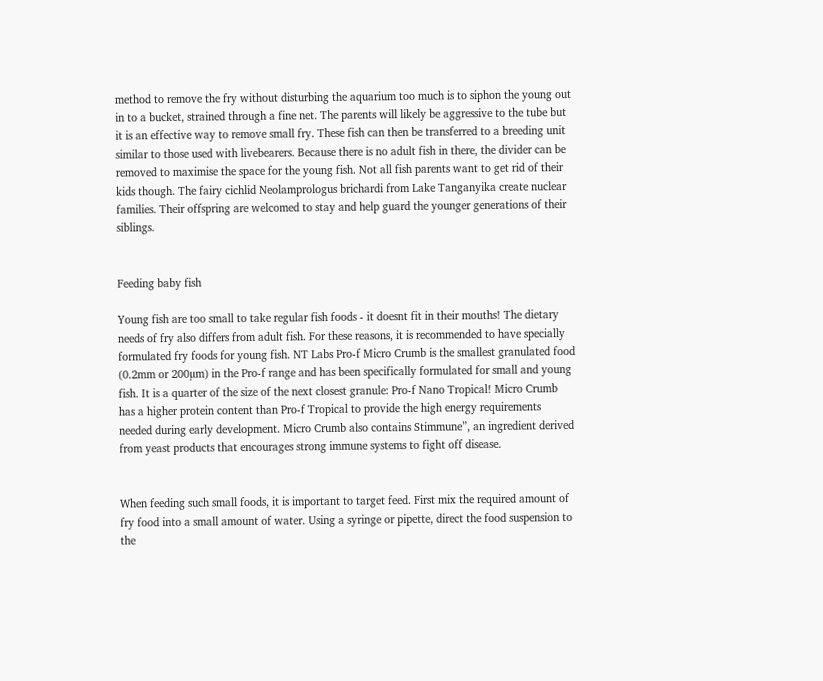method to remove the fry without disturbing the aquarium too much is to siphon the young out in to a bucket, strained through a fine net. The parents will likely be aggressive to the tube but it is an effective way to remove small fry. These fish can then be transferred to a breeding unit similar to those used with livebearers. Because there is no adult fish in there, the divider can be removed to maximise the space for the young fish. Not all fish parents want to get rid of their kids though. The fairy cichlid Neolamprologus brichardi from Lake Tanganyika create nuclear families. Their offspring are welcomed to stay and help guard the younger generations of their siblings.


Feeding baby fish

Young fish are too small to take regular fish foods - it doesnt fit in their mouths! The dietary needs of fry also differs from adult fish. For these reasons, it is recommended to have specially formulated fry foods for young fish. NT Labs Pro-f Micro Crumb is the smallest granulated food (0.2mm or 200µm) in the Pro-f range and has been specifically formulated for small and young fish. It is a quarter of the size of the next closest granule: Pro-f Nano Tropical! Micro Crumb has a higher protein content than Pro-f Tropical to provide the high energy requirements needed during early development. Micro Crumb also contains Stimmune”, an ingredient derived from yeast products that encourages strong immune systems to fight off disease.


When feeding such small foods, it is important to target feed. First mix the required amount of fry food into a small amount of water. Using a syringe or pipette, direct the food suspension to the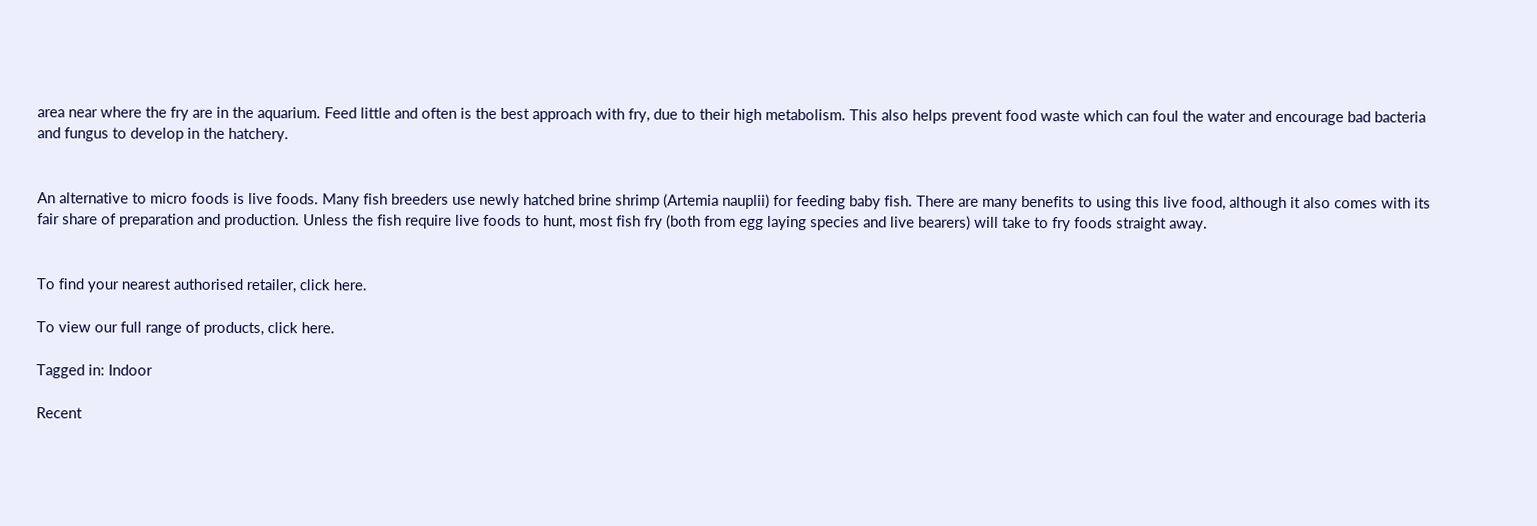area near where the fry are in the aquarium. Feed little and often is the best approach with fry, due to their high metabolism. This also helps prevent food waste which can foul the water and encourage bad bacteria and fungus to develop in the hatchery.


An alternative to micro foods is live foods. Many fish breeders use newly hatched brine shrimp (Artemia nauplii) for feeding baby fish. There are many benefits to using this live food, although it also comes with its fair share of preparation and production. Unless the fish require live foods to hunt, most fish fry (both from egg laying species and live bearers) will take to fry foods straight away.


To find your nearest authorised retailer, click here.

To view our full range of products, click here.

Tagged in: Indoor

Recent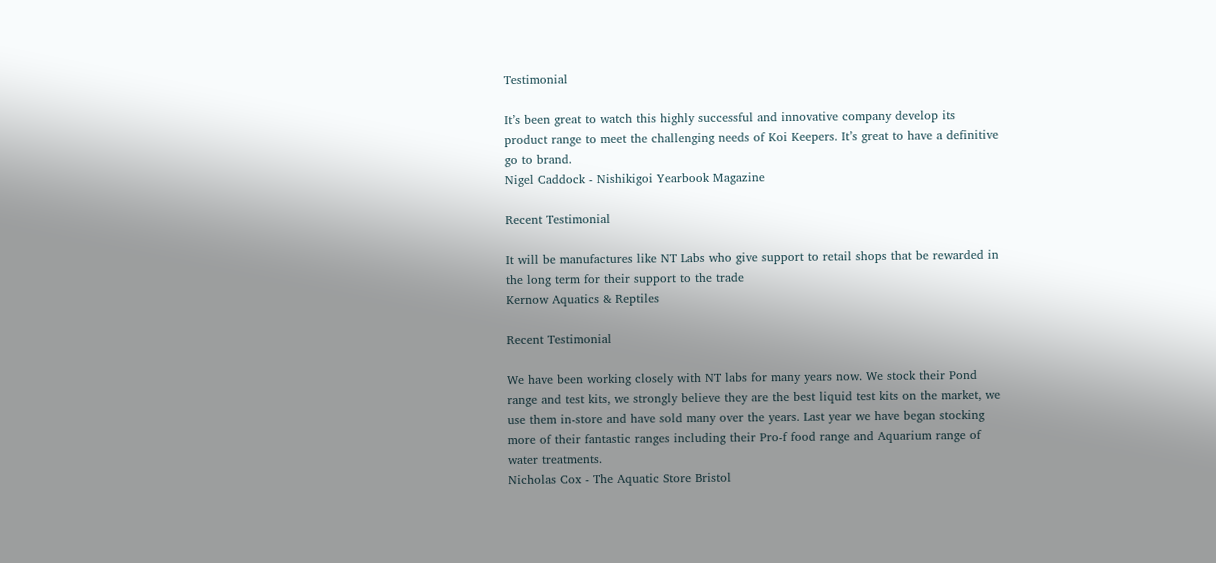Testimonial

It’s been great to watch this highly successful and innovative company develop its product range to meet the challenging needs of Koi Keepers. It’s great to have a definitive go to brand.
Nigel Caddock - Nishikigoi Yearbook Magazine

Recent Testimonial

It will be manufactures like NT Labs who give support to retail shops that be rewarded in the long term for their support to the trade
Kernow Aquatics & Reptiles

Recent Testimonial

We have been working closely with NT labs for many years now. We stock their Pond range and test kits, we strongly believe they are the best liquid test kits on the market, we use them in-store and have sold many over the years. Last year we have began stocking more of their fantastic ranges including their Pro-f food range and Aquarium range of water treatments.
Nicholas Cox - The Aquatic Store Bristol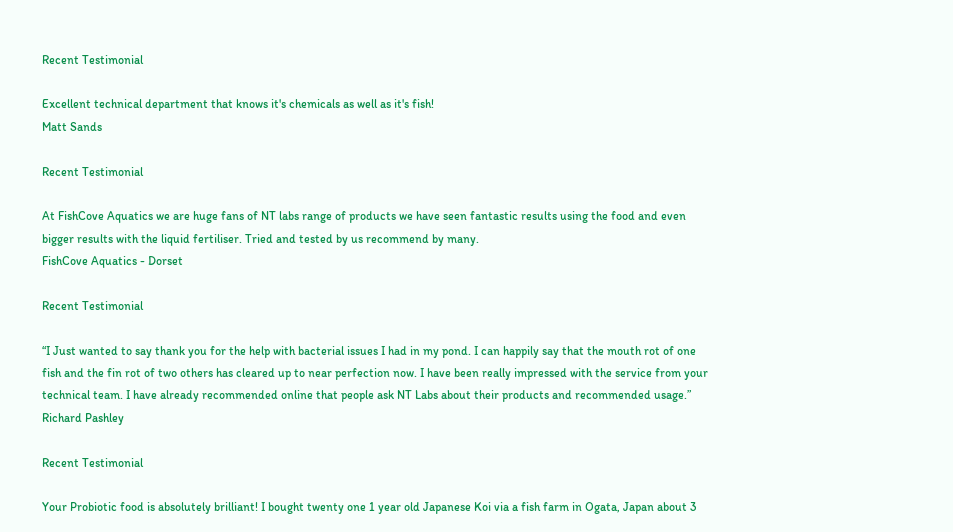Recent Testimonial

Excellent technical department that knows it's chemicals as well as it's fish!
Matt Sands

Recent Testimonial

At FishCove Aquatics we are huge fans of NT labs range of products we have seen fantastic results using the food and even bigger results with the liquid fertiliser. Tried and tested by us recommend by many.
FishCove Aquatics - Dorset

Recent Testimonial

“I Just wanted to say thank you for the help with bacterial issues I had in my pond. I can happily say that the mouth rot of one fish and the fin rot of two others has cleared up to near perfection now. I have been really impressed with the service from your technical team. I have already recommended online that people ask NT Labs about their products and recommended usage.”
Richard Pashley

Recent Testimonial

Your Probiotic food is absolutely brilliant! I bought twenty one 1 year old Japanese Koi via a fish farm in Ogata, Japan about 3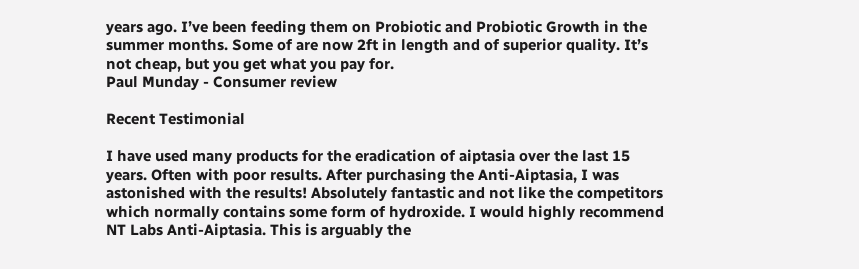years ago. I’ve been feeding them on Probiotic and Probiotic Growth in the summer months. Some of are now 2ft in length and of superior quality. It’s not cheap, but you get what you pay for.
Paul Munday - Consumer review

Recent Testimonial

I have used many products for the eradication of aiptasia over the last 15 years. Often with poor results. After purchasing the Anti-Aiptasia, I was astonished with the results! Absolutely fantastic and not like the competitors which normally contains some form of hydroxide. I would highly recommend NT Labs Anti-Aiptasia. This is arguably the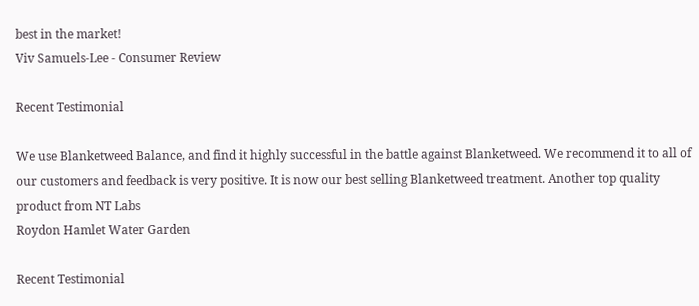best in the market!
Viv Samuels-Lee - Consumer Review

Recent Testimonial

We use Blanketweed Balance, and find it highly successful in the battle against Blanketweed. We recommend it to all of our customers and feedback is very positive. It is now our best selling Blanketweed treatment. Another top quality product from NT Labs
Roydon Hamlet Water Garden

Recent Testimonial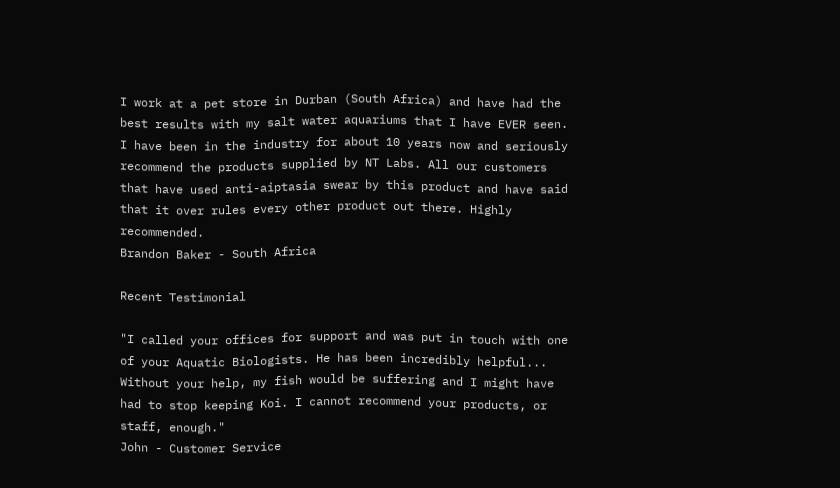I work at a pet store in Durban (South Africa) and have had the best results with my salt water aquariums that I have EVER seen. I have been in the industry for about 10 years now and seriously recommend the products supplied by NT Labs. All our customers that have used anti-aiptasia swear by this product and have said that it over rules every other product out there. Highly recommended.
Brandon Baker - South Africa

Recent Testimonial

"I called your offices for support and was put in touch with one of your Aquatic Biologists. He has been incredibly helpful... Without your help, my fish would be suffering and I might have had to stop keeping Koi. I cannot recommend your products, or staff, enough."
John - Customer Service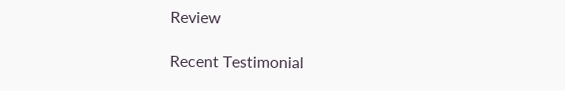Review

Recent Testimonial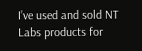I’ve used and sold NT Labs products for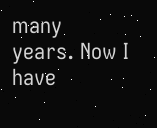many years. Now I have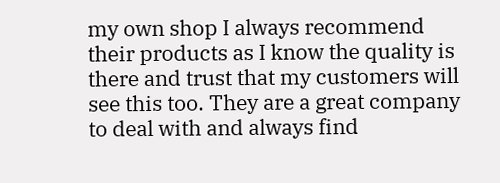my own shop I always recommend their products as I know the quality is there and trust that my customers will see this too. They are a great company to deal with and always find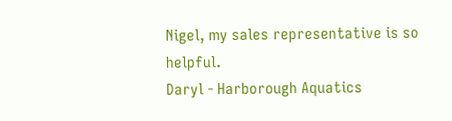Nigel, my sales representative is so helpful.
Daryl - Harborough Aquatics